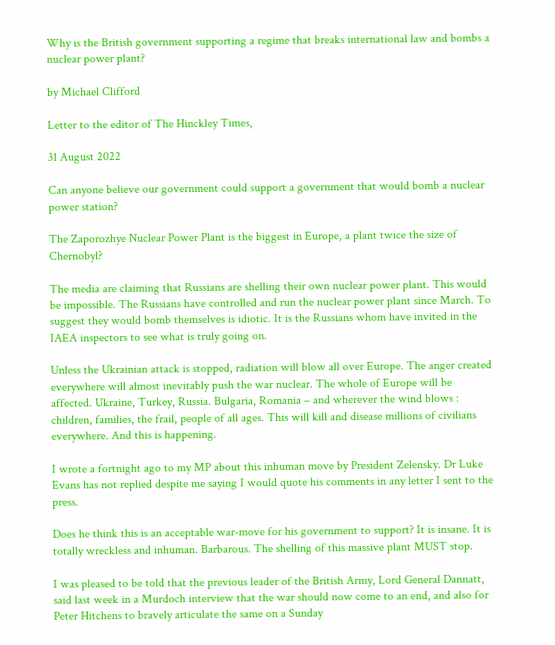Why is the British government supporting a regime that breaks international law and bombs a nuclear power plant?

by Michael Clifford

Letter to the editor of The Hinckley Times,

31 August 2022

Can anyone believe our government could support a government that would bomb a nuclear power station?

The Zaporozhye Nuclear Power Plant is the biggest in Europe, a plant twice the size of Chernobyl?

The media are claiming that Russians are shelling their own nuclear power plant. This would be impossible. The Russians have controlled and run the nuclear power plant since March. To suggest they would bomb themselves is idiotic. It is the Russians whom have invited in the IAEA inspectors to see what is truly going on.

Unless the Ukrainian attack is stopped, radiation will blow all over Europe. The anger created everywhere will almost inevitably push the war nuclear. The whole of Europe will be affected. Ukraine, Turkey, Russia. Bulgaria, Romania – and wherever the wind blows : children, families, the frail, people of all ages. This will kill and disease millions of civilians everywhere. And this is happening.

I wrote a fortnight ago to my MP about this inhuman move by President Zelensky. Dr Luke Evans has not replied despite me saying I would quote his comments in any letter I sent to the press.

Does he think this is an acceptable war-move for his government to support? It is insane. It is totally wreckless and inhuman. Barbarous. The shelling of this massive plant MUST stop.

I was pleased to be told that the previous leader of the British Army, Lord General Dannatt, said last week in a Murdoch interview that the war should now come to an end, and also for Peter Hitchens to bravely articulate the same on a Sunday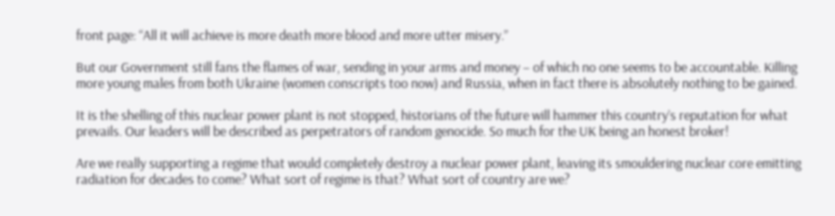front page: “All it will achieve is more death more blood and more utter misery.”

But our Government still fans the flames of war, sending in your arms and money – of which no one seems to be accountable. Killing more young males from both Ukraine (women conscripts too now) and Russia, when in fact there is absolutely nothing to be gained.

It is the shelling of this nuclear power plant is not stopped, historians of the future will hammer this country’s reputation for what prevails. Our leaders will be described as perpetrators of random genocide. So much for the UK being an honest broker!

Are we really supporting a regime that would completely destroy a nuclear power plant, leaving its smouldering nuclear core emitting radiation for decades to come? What sort of regime is that? What sort of country are we?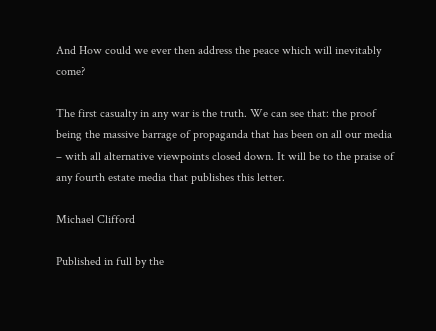And How could we ever then address the peace which will inevitably come?

The first casualty in any war is the truth. We can see that: the proof being the massive barrage of propaganda that has been on all our media – with all alternative viewpoints closed down. It will be to the praise of any fourth estate media that publishes this letter.

Michael Clifford

Published in full by the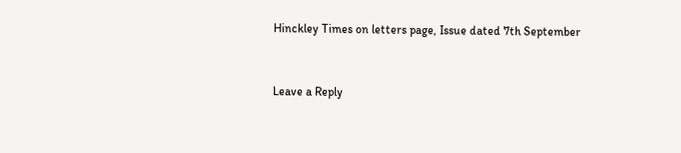Hinckley Times on letters page, Issue dated 7th September


Leave a Reply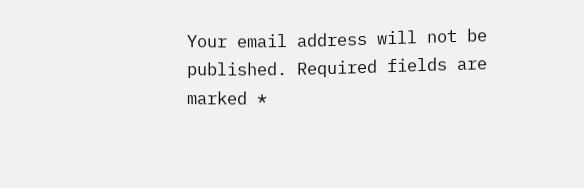Your email address will not be published. Required fields are marked *